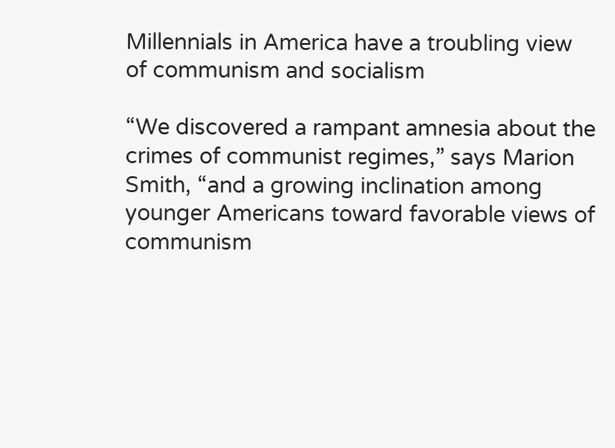Millennials in America have a troubling view of communism and socialism

“We discovered a rampant amnesia about the crimes of communist regimes,” says Marion Smith, “and a growing inclination among younger Americans toward favorable views of communism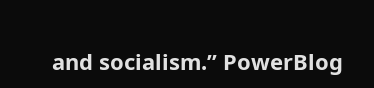and socialism.” PowerBlog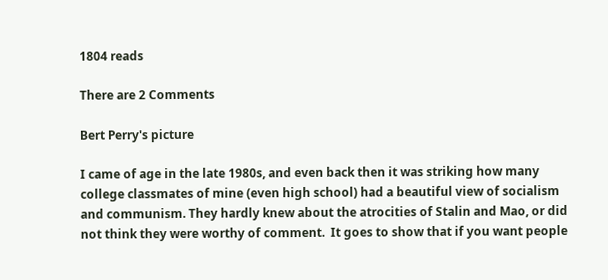1804 reads

There are 2 Comments

Bert Perry's picture

I came of age in the late 1980s, and even back then it was striking how many college classmates of mine (even high school) had a beautiful view of socialism and communism. They hardly knew about the atrocities of Stalin and Mao, or did not think they were worthy of comment.  It goes to show that if you want people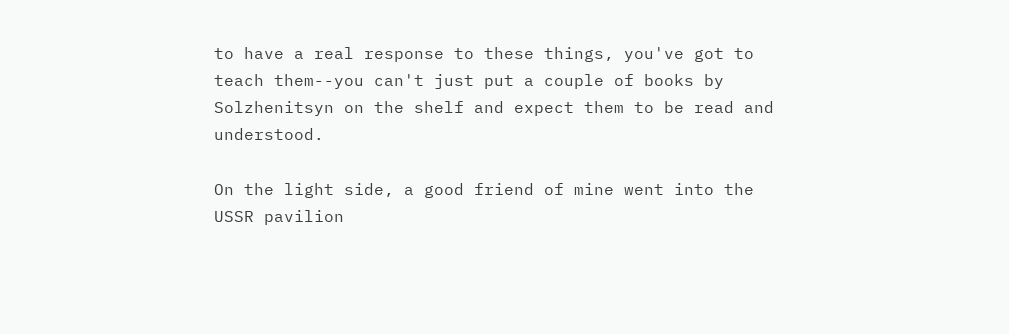to have a real response to these things, you've got to teach them--you can't just put a couple of books by Solzhenitsyn on the shelf and expect them to be read and understood.

On the light side, a good friend of mine went into the USSR pavilion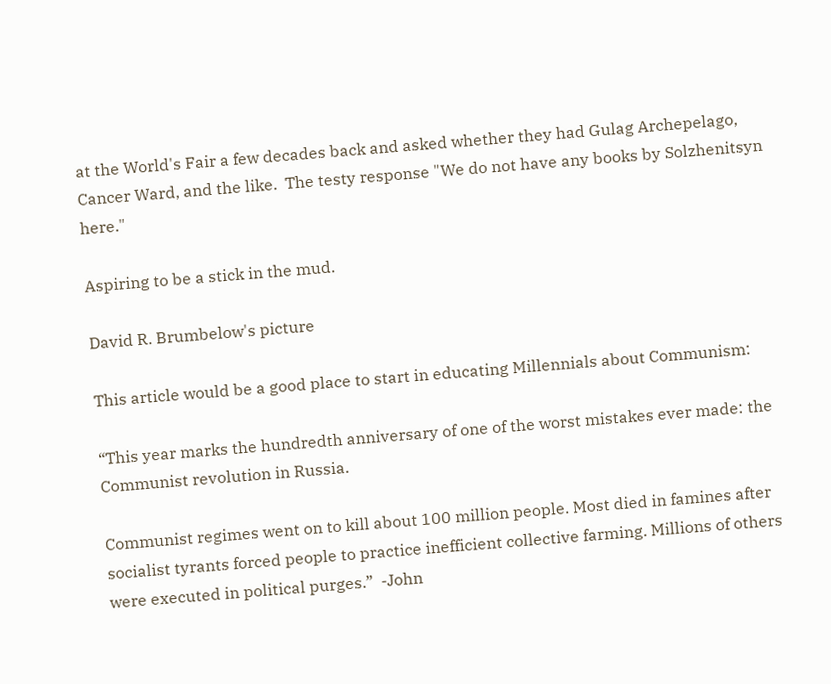at the World's Fair a few decades back and asked whether they had Gulag Archepelago, Cancer Ward, and the like.  The testy response "We do not have any books by Solzhenitsyn here."

Aspiring to be a stick in the mud.

David R. Brumbelow's picture

This article would be a good place to start in educating Millennials about Communism:

“This year marks the hundredth anniversary of one of the worst mistakes ever made: the Communist revolution in Russia.

Communist regimes went on to kill about 100 million people. Most died in famines after socialist tyrants forced people to practice inefficient collective farming. Millions of others were executed in political purges.”  -John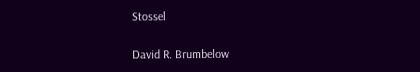Stossel

David R. Brumbelow